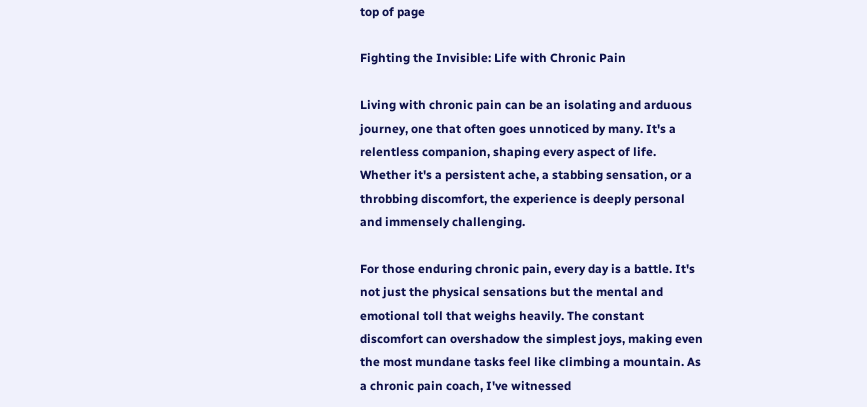top of page

Fighting the Invisible: Life with Chronic Pain

Living with chronic pain can be an isolating and arduous journey, one that often goes unnoticed by many. It's a relentless companion, shaping every aspect of life. Whether it's a persistent ache, a stabbing sensation, or a throbbing discomfort, the experience is deeply personal and immensely challenging.

For those enduring chronic pain, every day is a battle. It's not just the physical sensations but the mental and emotional toll that weighs heavily. The constant discomfort can overshadow the simplest joys, making even the most mundane tasks feel like climbing a mountain. As a chronic pain coach, I've witnessed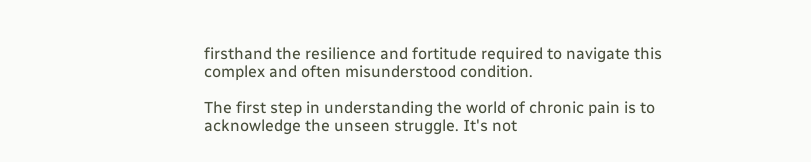firsthand the resilience and fortitude required to navigate this complex and often misunderstood condition.

The first step in understanding the world of chronic pain is to acknowledge the unseen struggle. It's not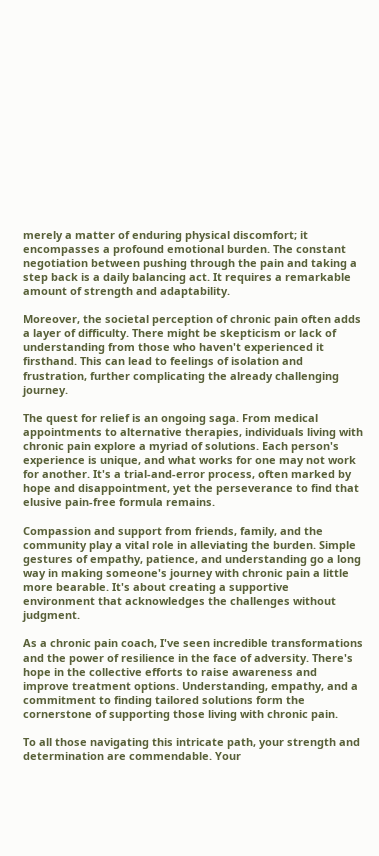merely a matter of enduring physical discomfort; it encompasses a profound emotional burden. The constant negotiation between pushing through the pain and taking a step back is a daily balancing act. It requires a remarkable amount of strength and adaptability.

Moreover, the societal perception of chronic pain often adds a layer of difficulty. There might be skepticism or lack of understanding from those who haven't experienced it firsthand. This can lead to feelings of isolation and frustration, further complicating the already challenging journey.

The quest for relief is an ongoing saga. From medical appointments to alternative therapies, individuals living with chronic pain explore a myriad of solutions. Each person's experience is unique, and what works for one may not work for another. It's a trial-and-error process, often marked by hope and disappointment, yet the perseverance to find that elusive pain-free formula remains.

Compassion and support from friends, family, and the community play a vital role in alleviating the burden. Simple gestures of empathy, patience, and understanding go a long way in making someone's journey with chronic pain a little more bearable. It's about creating a supportive environment that acknowledges the challenges without judgment.

As a chronic pain coach, I've seen incredible transformations and the power of resilience in the face of adversity. There's hope in the collective efforts to raise awareness and improve treatment options. Understanding, empathy, and a commitment to finding tailored solutions form the cornerstone of supporting those living with chronic pain.

To all those navigating this intricate path, your strength and determination are commendable. Your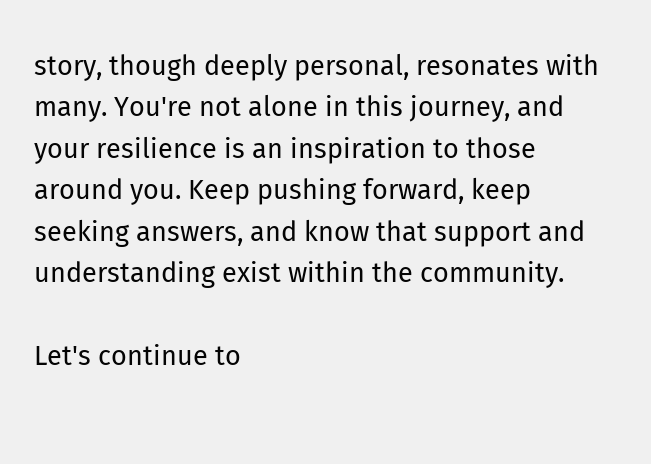story, though deeply personal, resonates with many. You're not alone in this journey, and your resilience is an inspiration to those around you. Keep pushing forward, keep seeking answers, and know that support and understanding exist within the community.

Let's continue to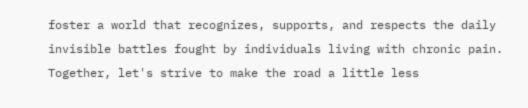foster a world that recognizes, supports, and respects the daily invisible battles fought by individuals living with chronic pain. Together, let's strive to make the road a little less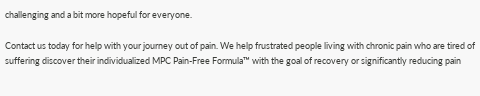challenging and a bit more hopeful for everyone.

Contact us today for help with your journey out of pain. We help frustrated people living with chronic pain who are tired of suffering discover their individualized MPC Pain-Free Formula™ with the goal of recovery or significantly reducing pain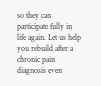so they can participate fully in life again. Let us help you rebuild after a chronic pain diagnosis even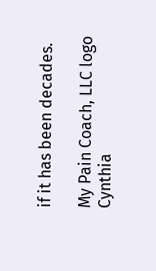if it has been decades.

My Pain Coach, LLC logo
Cynthia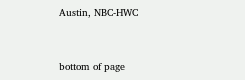Austin, NBC-HWC


bottom of page